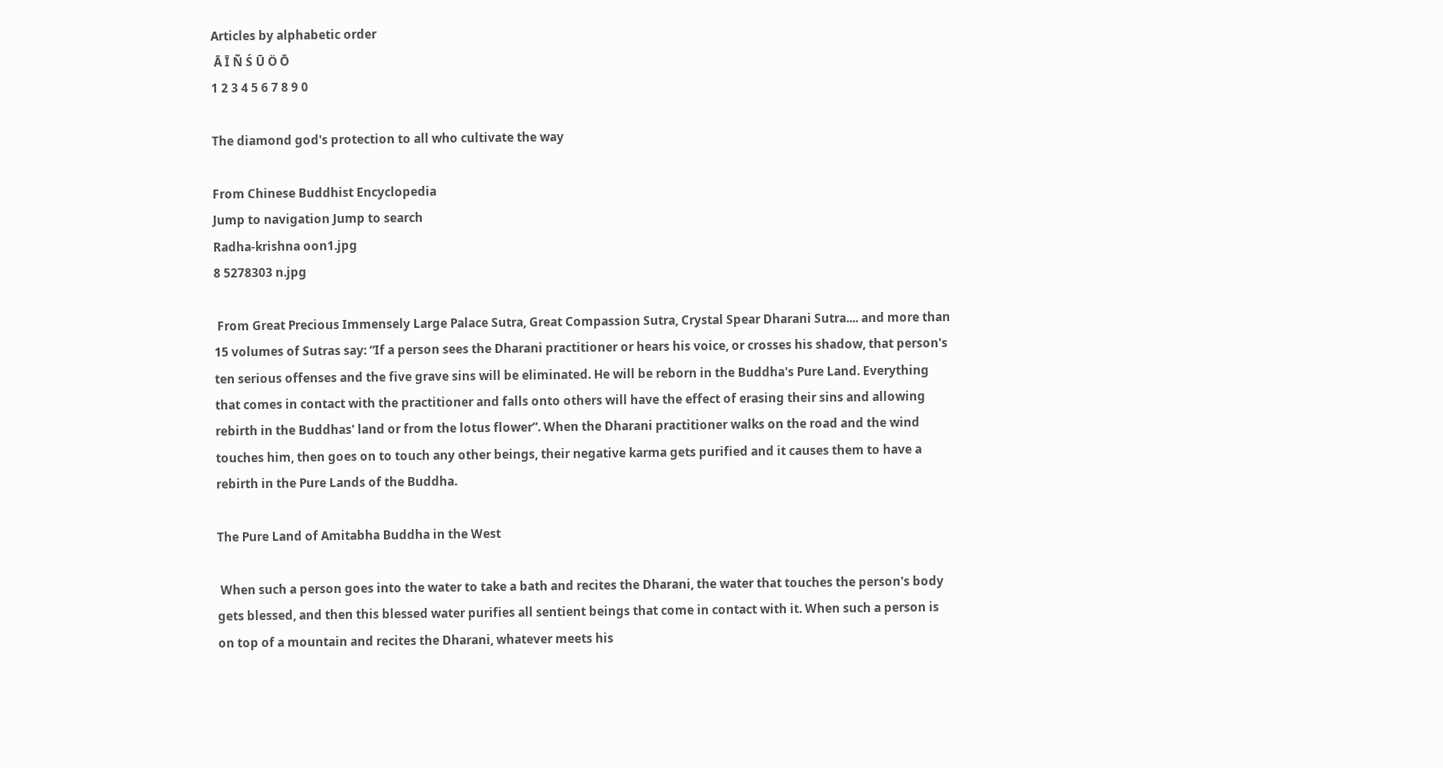Articles by alphabetic order
 Ā Ī Ñ Ś Ū Ö Ō
1 2 3 4 5 6 7 8 9 0

The diamond god's protection to all who cultivate the way

From Chinese Buddhist Encyclopedia
Jump to navigation Jump to search
Radha-krishna oon1.jpg
8 5278303 n.jpg

 From Great Precious Immensely Large Palace Sutra, Great Compassion Sutra, Crystal Spear Dharani Sutra.... and more than 15 volumes of Sutras say: “If a person sees the Dharani practitioner or hears his voice, or crosses his shadow, that person's ten serious offenses and the five grave sins will be eliminated. He will be reborn in the Buddha's Pure Land. Everything that comes in contact with the practitioner and falls onto others will have the effect of erasing their sins and allowing rebirth in the Buddhas' land or from the lotus flower”. When the Dharani practitioner walks on the road and the wind touches him, then goes on to touch any other beings, their negative karma gets purified and it causes them to have a rebirth in the Pure Lands of the Buddha.

The Pure Land of Amitabha Buddha in the West

 When such a person goes into the water to take a bath and recites the Dharani, the water that touches the person's body gets blessed, and then this blessed water purifies all sentient beings that come in contact with it. When such a person is on top of a mountain and recites the Dharani, whatever meets his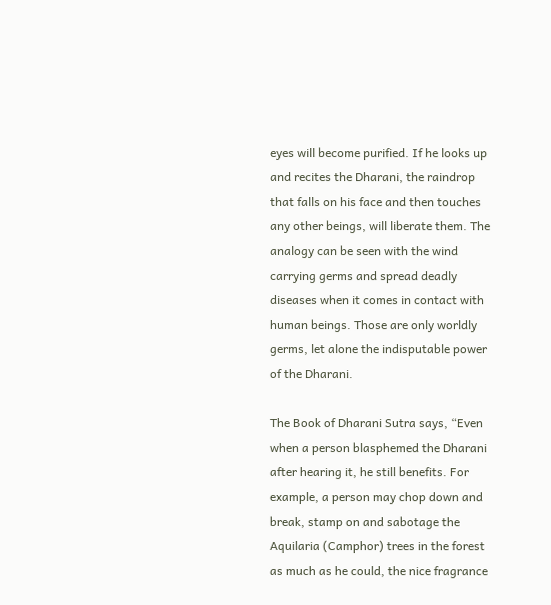eyes will become purified. If he looks up and recites the Dharani, the raindrop that falls on his face and then touches any other beings, will liberate them. The analogy can be seen with the wind carrying germs and spread deadly diseases when it comes in contact with human beings. Those are only worldly germs, let alone the indisputable power of the Dharani.

The Book of Dharani Sutra says, “Even when a person blasphemed the Dharani after hearing it, he still benefits. For example, a person may chop down and break, stamp on and sabotage the Aquilaria (Camphor) trees in the forest as much as he could, the nice fragrance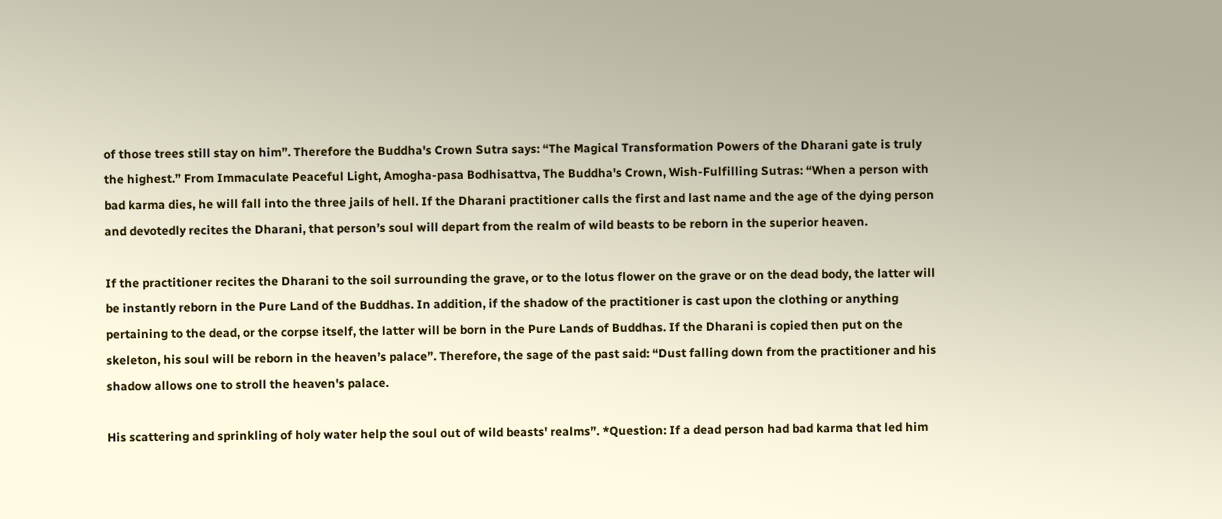of those trees still stay on him”. Therefore the Buddha's Crown Sutra says: “The Magical Transformation Powers of the Dharani gate is truly the highest.” From Immaculate Peaceful Light, Amogha-pasa Bodhisattva, The Buddha's Crown, Wish-Fulfilling Sutras: “When a person with bad karma dies, he will fall into the three jails of hell. If the Dharani practitioner calls the first and last name and the age of the dying person and devotedly recites the Dharani, that person’s soul will depart from the realm of wild beasts to be reborn in the superior heaven.

If the practitioner recites the Dharani to the soil surrounding the grave, or to the lotus flower on the grave or on the dead body, the latter will be instantly reborn in the Pure Land of the Buddhas. In addition, if the shadow of the practitioner is cast upon the clothing or anything pertaining to the dead, or the corpse itself, the latter will be born in the Pure Lands of Buddhas. If the Dharani is copied then put on the skeleton, his soul will be reborn in the heaven’s palace”. Therefore, the sage of the past said: “Dust falling down from the practitioner and his shadow allows one to stroll the heaven's palace.

His scattering and sprinkling of holy water help the soul out of wild beasts' realms”. *Question: If a dead person had bad karma that led him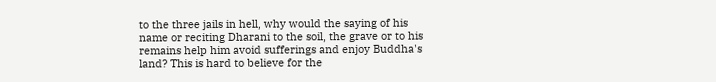to the three jails in hell, why would the saying of his name or reciting Dharani to the soil, the grave or to his remains help him avoid sufferings and enjoy Buddha's land? This is hard to believe for the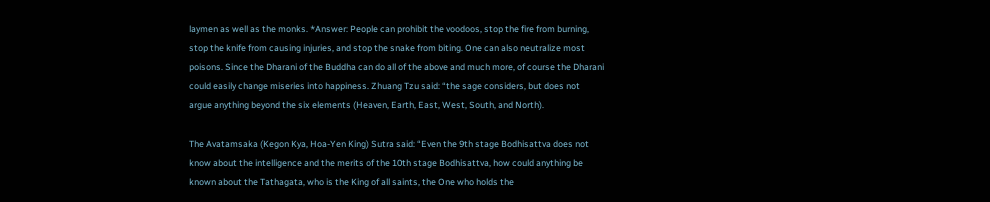laymen as well as the monks. *Answer: People can prohibit the voodoos, stop the fire from burning, stop the knife from causing injuries, and stop the snake from biting. One can also neutralize most poisons. Since the Dharani of the Buddha can do all of the above and much more, of course the Dharani could easily change miseries into happiness. Zhuang Tzu said: “the sage considers, but does not argue anything beyond the six elements (Heaven, Earth, East, West, South, and North).

The Avatamsaka (Kegon Kya, Hoa-Yen King) Sutra said: “Even the 9th stage Bodhisattva does not know about the intelligence and the merits of the 10th stage Bodhisattva, how could anything be known about the Tathagata, who is the King of all saints, the One who holds the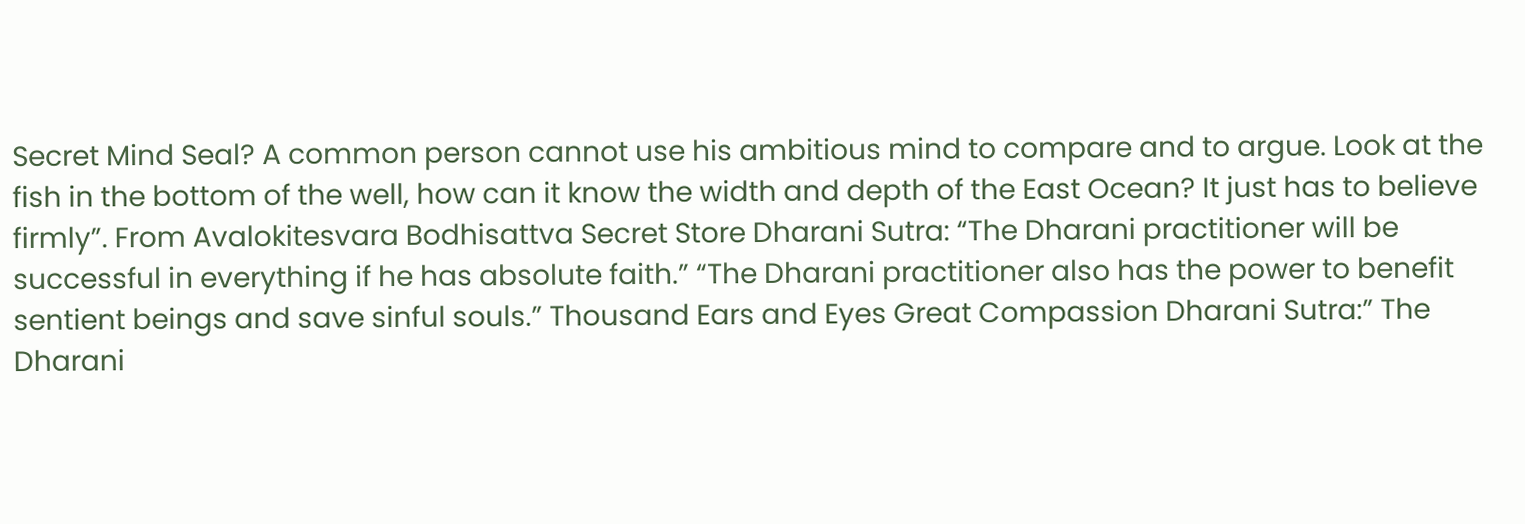Secret Mind Seal? A common person cannot use his ambitious mind to compare and to argue. Look at the fish in the bottom of the well, how can it know the width and depth of the East Ocean? It just has to believe firmly”. From Avalokitesvara Bodhisattva Secret Store Dharani Sutra: “The Dharani practitioner will be successful in everything if he has absolute faith.” “The Dharani practitioner also has the power to benefit sentient beings and save sinful souls.” Thousand Ears and Eyes Great Compassion Dharani Sutra:” The Dharani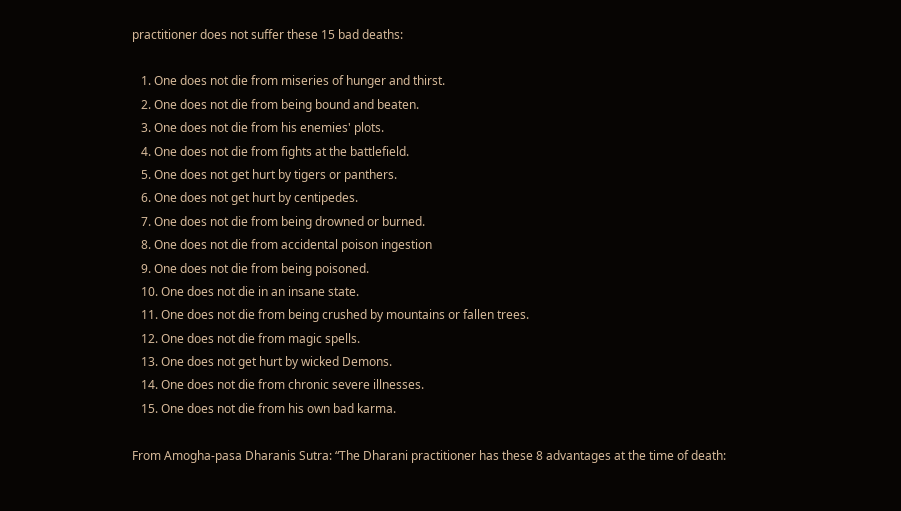practitioner does not suffer these 15 bad deaths:

   1. One does not die from miseries of hunger and thirst.
   2. One does not die from being bound and beaten.
   3. One does not die from his enemies' plots.
   4. One does not die from fights at the battlefield.
   5. One does not get hurt by tigers or panthers.
   6. One does not get hurt by centipedes.
   7. One does not die from being drowned or burned.
   8. One does not die from accidental poison ingestion
   9. One does not die from being poisoned.
   10. One does not die in an insane state.
   11. One does not die from being crushed by mountains or fallen trees.
   12. One does not die from magic spells.
   13. One does not get hurt by wicked Demons.
   14. One does not die from chronic severe illnesses.
   15. One does not die from his own bad karma.

From Amogha-pasa Dharanis Sutra: “The Dharani practitioner has these 8 advantages at the time of death: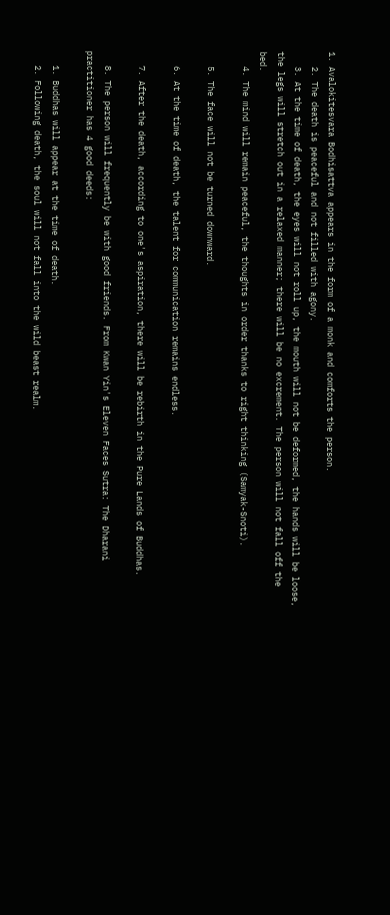1. Avalokitesvara Bodhisattva appears in the form of a monk and comforts the person.
   2. The death is peaceful and not filled with agony.
   3. At the time of death, the eyes will not roll up, the mouth will not be deformed, the hands will be loose, the legs will stretch out in a relaxed manner; there will be no excrement. The person will not fall off the bed.
   4. The mind will remain peaceful, the thoughts in order thanks to right thinking (Samyak-Snoti).

   5. The face will not be turned downward.

   6. At the time of death, the talent for communication remains endless.

   7. After the death, according to one's aspiration, there will be rebirth in the Pure Lands of Buddhas.

   8. The person will frequently be with good friends. From Kwan Yin's Eleven Faces Sutra: The Dharani practitioner has 4 good deeds:

   1. Buddhas will appear at the time of death.
   2. Following death, the soul will not fall into the wild beast realm.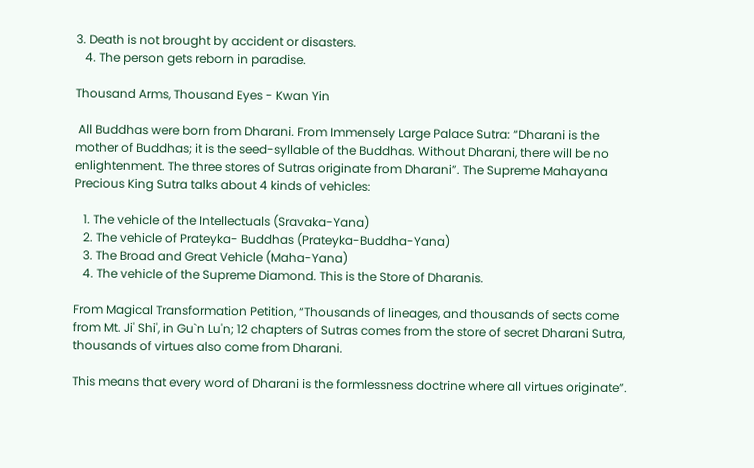3. Death is not brought by accident or disasters.
   4. The person gets reborn in paradise.

Thousand Arms, Thousand Eyes - Kwan Yin

 All Buddhas were born from Dharani. From Immensely Large Palace Sutra: “Dharani is the mother of Buddhas; it is the seed-syllable of the Buddhas. Without Dharani, there will be no enlightenment. The three stores of Sutras originate from Dharani”. The Supreme Mahayana Precious King Sutra talks about 4 kinds of vehicles:

   1. The vehicle of the Intellectuals (Sravaka-Yana)
   2. The vehicle of Prateyka- Buddhas (Prateyka-Buddha-Yana)
   3. The Broad and Great Vehicle (Maha-Yana)
   4. The vehicle of the Supreme Diamond. This is the Store of Dharanis.

From Magical Transformation Petition, “Thousands of lineages, and thousands of sects come from Mt. Ji' Shi', in Gu`n Lu'n; 12 chapters of Sutras comes from the store of secret Dharani Sutra, thousands of virtues also come from Dharani.

This means that every word of Dharani is the formlessness doctrine where all virtues originate”.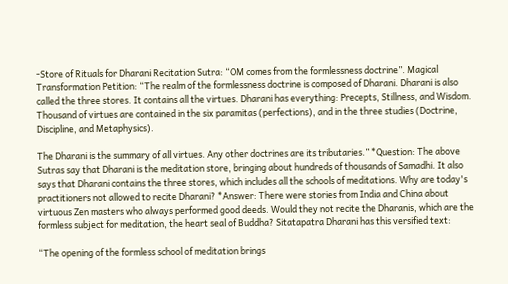-Store of Rituals for Dharani Recitation Sutra: “OM comes from the formlessness doctrine”. Magical Transformation Petition: “The realm of the formlessness doctrine is composed of Dharani. Dharani is also called the three stores. It contains all the virtues. Dharani has everything: Precepts, Stillness, and Wisdom. Thousand of virtues are contained in the six paramitas (perfections), and in the three studies (Doctrine, Discipline, and Metaphysics).

The Dharani is the summary of all virtues. Any other doctrines are its tributaries.” *Question: The above Sutras say that Dharani is the meditation store, bringing about hundreds of thousands of Samadhi. It also says that Dharani contains the three stores, which includes all the schools of meditations. Why are today's practitioners not allowed to recite Dharani? *Answer: There were stories from India and China about virtuous Zen masters who always performed good deeds. Would they not recite the Dharanis, which are the formless subject for meditation, the heart seal of Buddha? Sitatapatra Dharani has this versified text:

“The opening of the formless school of meditation brings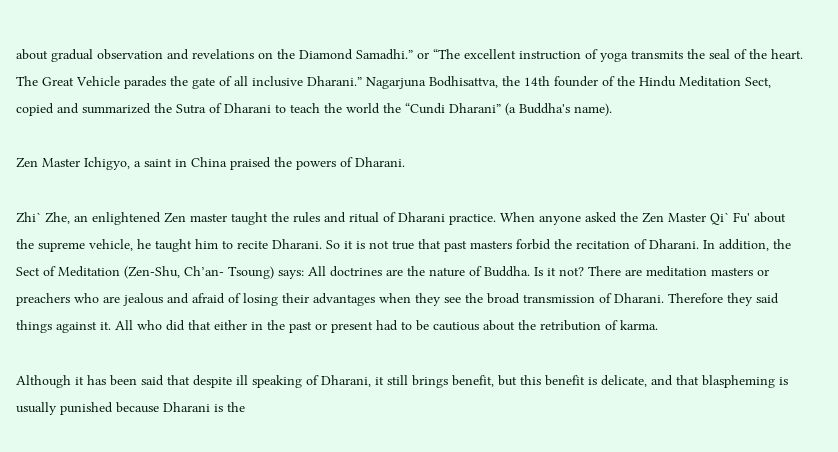about gradual observation and revelations on the Diamond Samadhi.” or “The excellent instruction of yoga transmits the seal of the heart. The Great Vehicle parades the gate of all inclusive Dharani.” Nagarjuna Bodhisattva, the 14th founder of the Hindu Meditation Sect, copied and summarized the Sutra of Dharani to teach the world the “Cundi Dharani” (a Buddha's name).

Zen Master Ichigyo, a saint in China praised the powers of Dharani.

Zhi` Zhe, an enlightened Zen master taught the rules and ritual of Dharani practice. When anyone asked the Zen Master Qi` Fu' about the supreme vehicle, he taught him to recite Dharani. So it is not true that past masters forbid the recitation of Dharani. In addition, the Sect of Meditation (Zen-Shu, Ch’an- Tsoung) says: All doctrines are the nature of Buddha. Is it not? There are meditation masters or preachers who are jealous and afraid of losing their advantages when they see the broad transmission of Dharani. Therefore they said things against it. All who did that either in the past or present had to be cautious about the retribution of karma.

Although it has been said that despite ill speaking of Dharani, it still brings benefit, but this benefit is delicate, and that blaspheming is usually punished because Dharani is the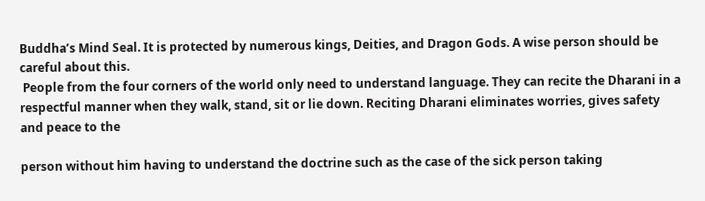Buddha’s Mind Seal. It is protected by numerous kings, Deities, and Dragon Gods. A wise person should be careful about this.
 People from the four corners of the world only need to understand language. They can recite the Dharani in a respectful manner when they walk, stand, sit or lie down. Reciting Dharani eliminates worries, gives safety and peace to the

person without him having to understand the doctrine such as the case of the sick person taking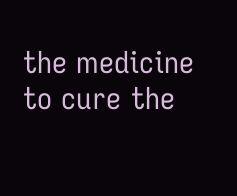the medicine to cure the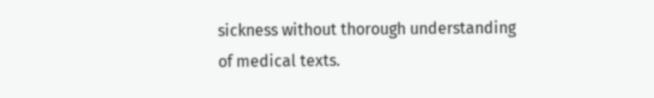sickness without thorough understanding of medical texts.